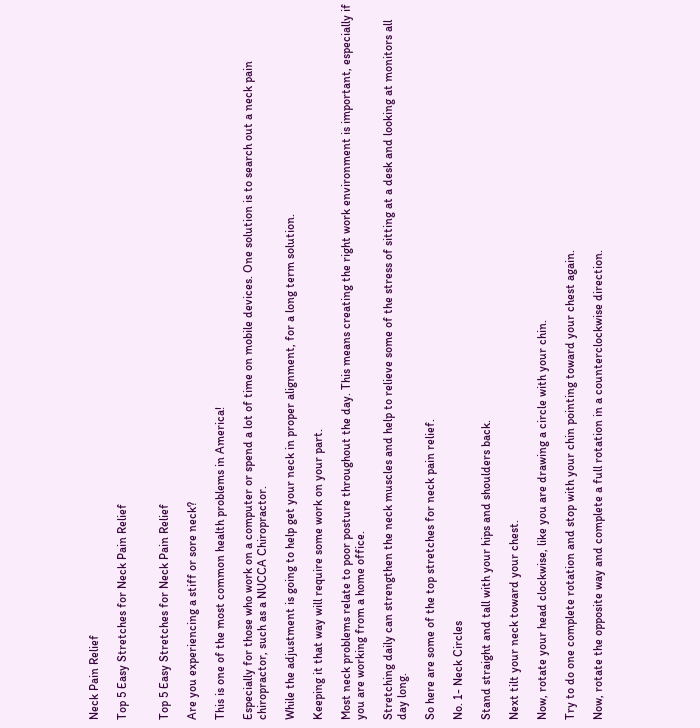Neck Pain Relief

Top 5 Easy Stretches for Neck Pain Relief


Top 5 Easy Stretches for Neck Pain Relief

Are you experiencing a stiff or sore neck?

This is one of the most common health problems in America!

Especially for those who work on a computer or spend a lot of time on mobile devices. One solution is to search out a neck pain chiropractor, such as a NUCCA Chiropractor.

While the adjustment is going to help get your neck in proper alignment, for a long term solution.

Keeping it that way will require some work on your part.

Most neck problems relate to poor posture throughout the day. This means creating the right work environment is important, especially if you are working from a home office.

Stretching daily can strengthen the neck muscles and help to relieve some of the stress of sitting at a desk and looking at monitors all day long.

So here are some of the top stretches for neck pain relief.

No. 1- Neck Circles

Stand straight and tall with your hips and shoulders back.

Next tilt your neck toward your chest.

Now, rotate your head clockwise, like you are drawing a circle with your chin.

Try to do one complete rotation and stop with your chin pointing toward your chest again.

Now, rotate the opposite way and complete a full rotation in a counterclockwise direction.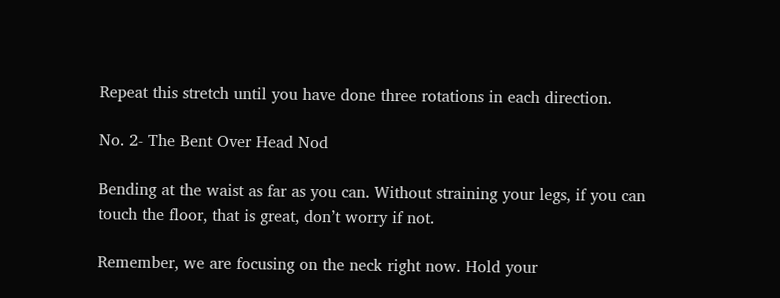Repeat this stretch until you have done three rotations in each direction.

No. 2- The Bent Over Head Nod

Bending at the waist as far as you can. Without straining your legs, if you can touch the floor, that is great, don’t worry if not.

Remember, we are focusing on the neck right now. Hold your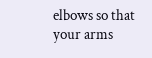elbows so that your arms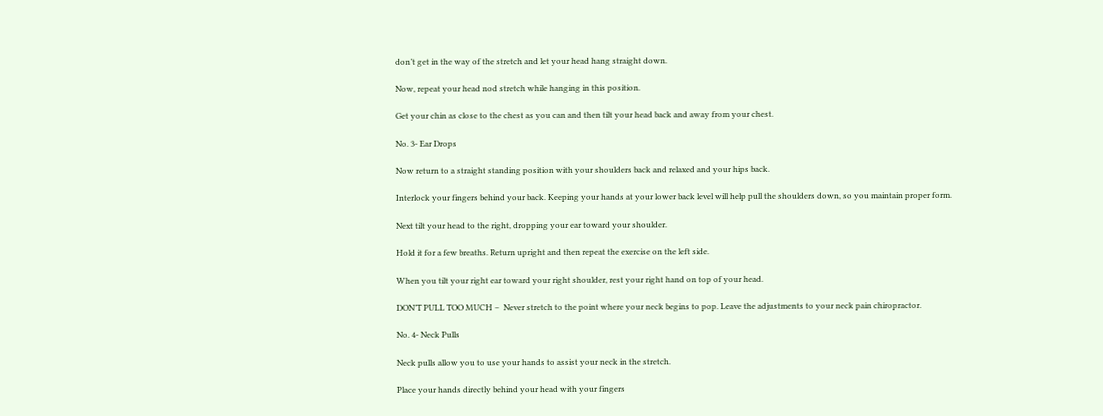don’t get in the way of the stretch and let your head hang straight down.

Now, repeat your head nod stretch while hanging in this position.

Get your chin as close to the chest as you can and then tilt your head back and away from your chest.

No. 3- Ear Drops

Now return to a straight standing position with your shoulders back and relaxed and your hips back.

Interlock your fingers behind your back. Keeping your hands at your lower back level will help pull the shoulders down, so you maintain proper form.

Next tilt your head to the right, dropping your ear toward your shoulder.

Hold it for a few breaths. Return upright and then repeat the exercise on the left side.

When you tilt your right ear toward your right shoulder, rest your right hand on top of your head.

DON’T PULL TOO MUCH –  Never stretch to the point where your neck begins to pop. Leave the adjustments to your neck pain chiropractor.

No. 4- Neck Pulls

Neck pulls allow you to use your hands to assist your neck in the stretch.

Place your hands directly behind your head with your fingers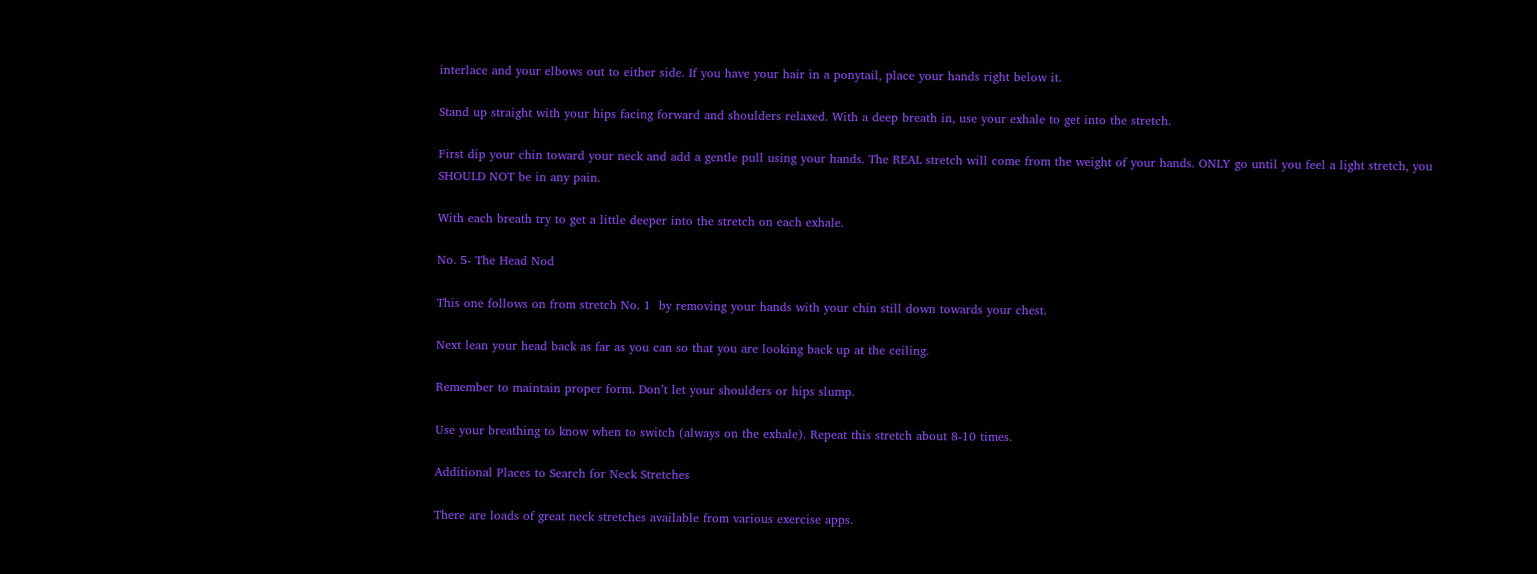interlace and your elbows out to either side. If you have your hair in a ponytail, place your hands right below it.

Stand up straight with your hips facing forward and shoulders relaxed. With a deep breath in, use your exhale to get into the stretch.

First dip your chin toward your neck and add a gentle pull using your hands. The REAL stretch will come from the weight of your hands. ONLY go until you feel a light stretch, you SHOULD NOT be in any pain.

With each breath try to get a little deeper into the stretch on each exhale.

No. 5- The Head Nod

This one follows on from stretch No. 1  by removing your hands with your chin still down towards your chest.

Next lean your head back as far as you can so that you are looking back up at the ceiling.

Remember to maintain proper form. Don’t let your shoulders or hips slump.

Use your breathing to know when to switch (always on the exhale). Repeat this stretch about 8-10 times.

Additional Places to Search for Neck Stretches

There are loads of great neck stretches available from various exercise apps.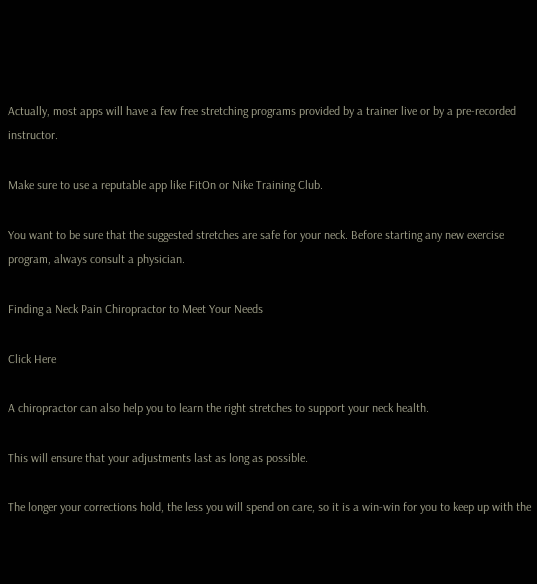Actually, most apps will have a few free stretching programs provided by a trainer live or by a pre-recorded instructor.

Make sure to use a reputable app like FitOn or Nike Training Club.

You want to be sure that the suggested stretches are safe for your neck. Before starting any new exercise program, always consult a physician.

Finding a Neck Pain Chiropractor to Meet Your Needs

Click Here

A chiropractor can also help you to learn the right stretches to support your neck health.

This will ensure that your adjustments last as long as possible.

The longer your corrections hold, the less you will spend on care, so it is a win-win for you to keep up with the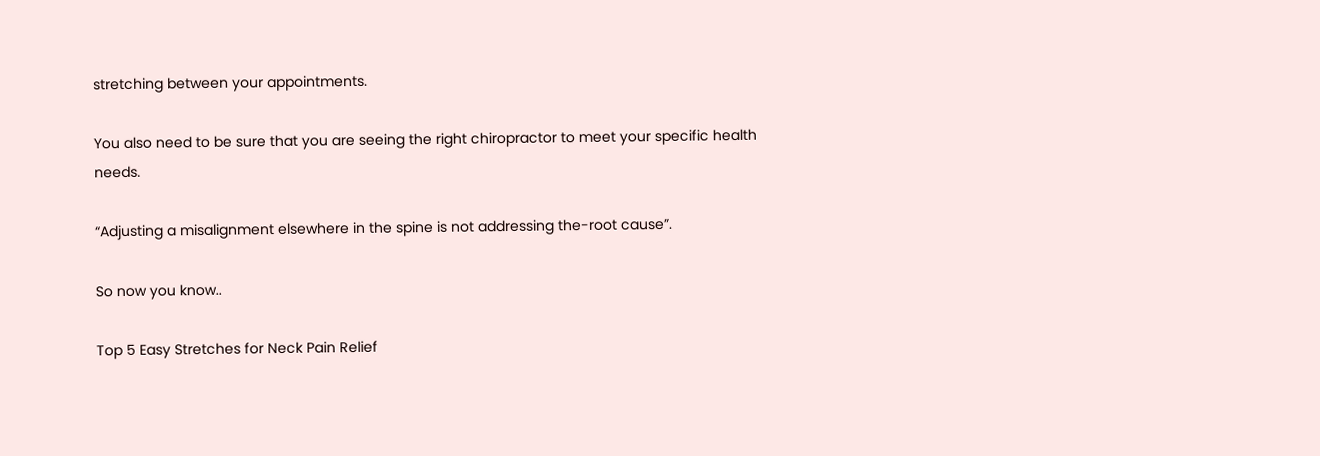stretching between your appointments.

You also need to be sure that you are seeing the right chiropractor to meet your specific health needs.

“Adjusting a misalignment elsewhere in the spine is not addressing the-root cause”.

So now you know..

Top 5 Easy Stretches for Neck Pain Relief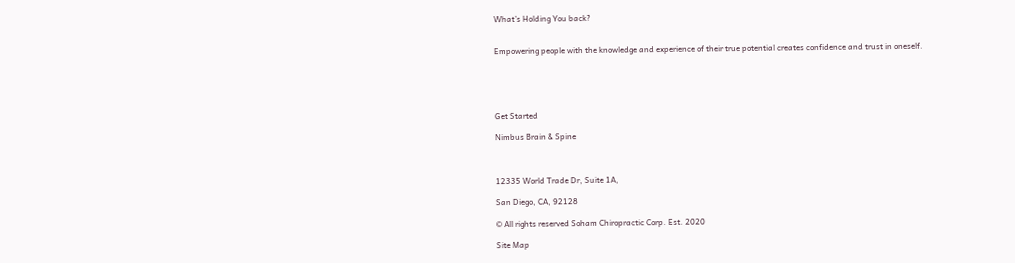What’s Holding You back?


Empowering people with the knowledge and experience of their true potential creates confidence and trust in oneself.





Get Started

Nimbus Brain & Spine



12335 World Trade Dr, Suite 1A,

San Diego, CA, 92128

© All rights reserved Soham Chiropractic Corp. Est. 2020

Site Map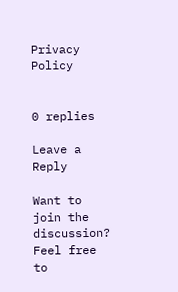Privacy Policy


0 replies

Leave a Reply

Want to join the discussion?
Feel free to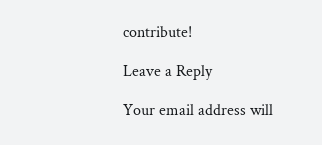contribute!

Leave a Reply

Your email address will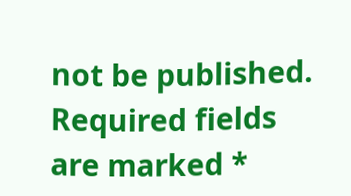not be published. Required fields are marked *